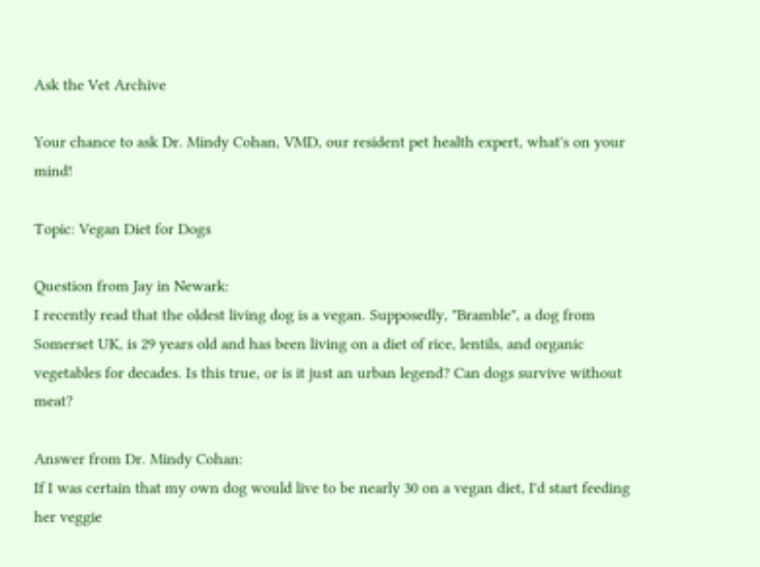Ask the Vet Archive

Your chance to ask Dr. Mindy Cohan, VMD, our resident pet health expert, what's on your mind!

Topic: Vegan Diet for Dogs

Question from Jay in Newark:
I recently read that the oldest living dog is a vegan. Supposedly, "Bramble", a dog from Somerset UK, is 29 years old and has been living on a diet of rice, lentils, and organic vegetables for decades. Is this true, or is it just an urban legend? Can dogs survive without meat?

Answer from Dr. Mindy Cohan:
If I was certain that my own dog would live to be nearly 30 on a vegan diet, I'd start feeding her veggie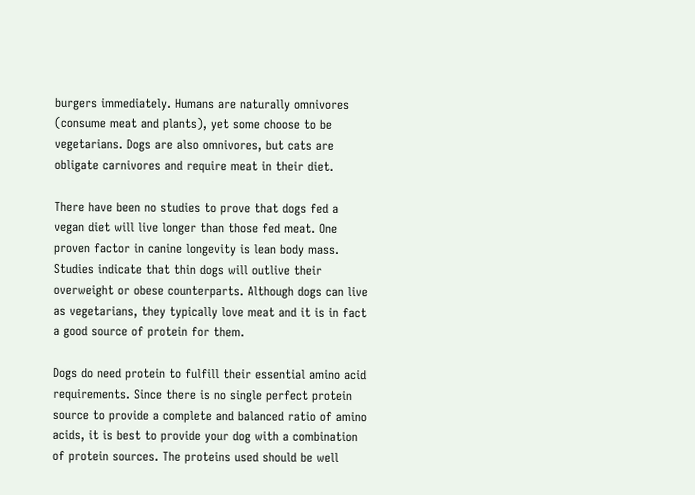burgers immediately. Humans are naturally omnivores (consume meat and plants), yet some choose to be vegetarians. Dogs are also omnivores, but cats are obligate carnivores and require meat in their diet.

There have been no studies to prove that dogs fed a vegan diet will live longer than those fed meat. One proven factor in canine longevity is lean body mass. Studies indicate that thin dogs will outlive their overweight or obese counterparts. Although dogs can live as vegetarians, they typically love meat and it is in fact a good source of protein for them.

Dogs do need protein to fulfill their essential amino acid requirements. Since there is no single perfect protein source to provide a complete and balanced ratio of amino acids, it is best to provide your dog with a combination of protein sources. The proteins used should be well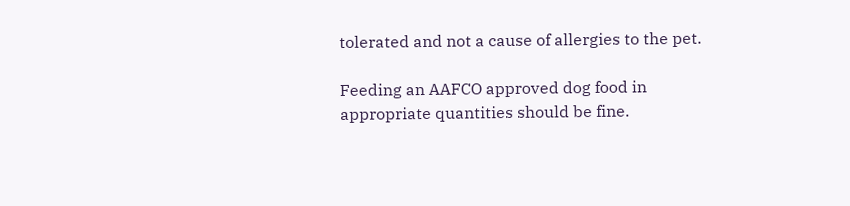tolerated and not a cause of allergies to the pet.

Feeding an AAFCO approved dog food in appropriate quantities should be fine.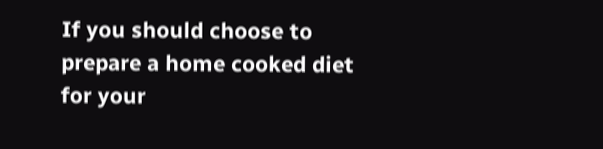If you should choose to prepare a home cooked diet for your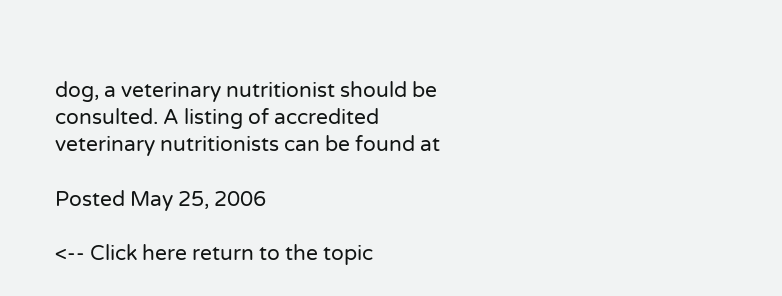dog, a veterinary nutritionist should be consulted. A listing of accredited veterinary nutritionists can be found at

Posted May 25, 2006

<-- Click here return to the topic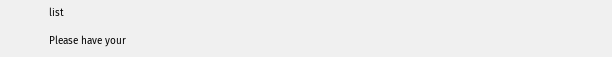list

Please have your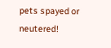pets spayed or neutered!